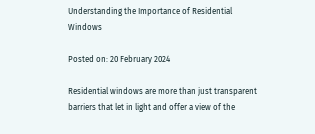Understanding the Importance of Residential Windows

Posted on: 20 February 2024

Residential windows are more than just transparent barriers that let in light and offer a view of the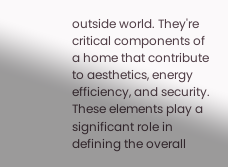outside world. They're critical components of a home that contribute to aesthetics, energy efficiency, and security. These elements play a significant role in defining the overall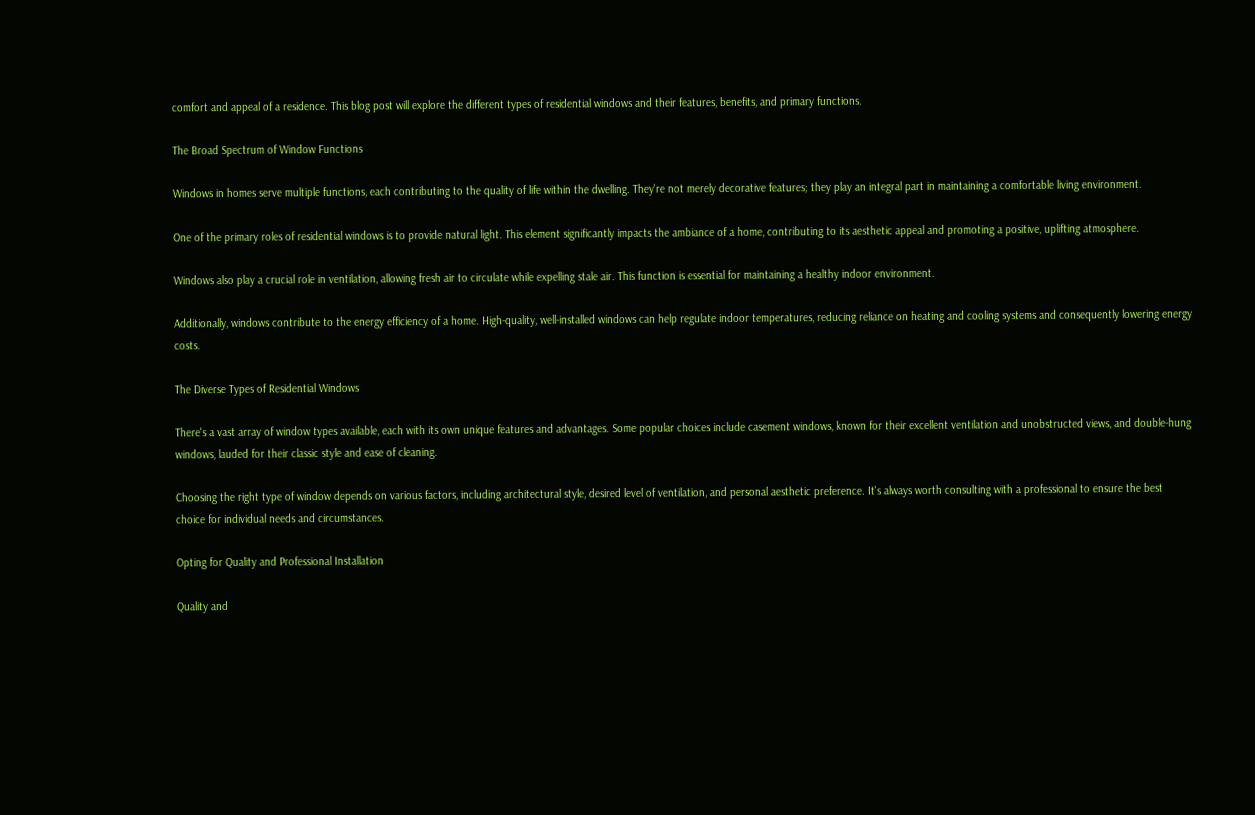comfort and appeal of a residence. This blog post will explore the different types of residential windows and their features, benefits, and primary functions.

The Broad Spectrum of Window Functions

Windows in homes serve multiple functions, each contributing to the quality of life within the dwelling. They're not merely decorative features; they play an integral part in maintaining a comfortable living environment.

One of the primary roles of residential windows is to provide natural light. This element significantly impacts the ambiance of a home, contributing to its aesthetic appeal and promoting a positive, uplifting atmosphere.

Windows also play a crucial role in ventilation, allowing fresh air to circulate while expelling stale air. This function is essential for maintaining a healthy indoor environment.

Additionally, windows contribute to the energy efficiency of a home. High-quality, well-installed windows can help regulate indoor temperatures, reducing reliance on heating and cooling systems and consequently lowering energy costs.

The Diverse Types of Residential Windows

There's a vast array of window types available, each with its own unique features and advantages. Some popular choices include casement windows, known for their excellent ventilation and unobstructed views, and double-hung windows, lauded for their classic style and ease of cleaning.

Choosing the right type of window depends on various factors, including architectural style, desired level of ventilation, and personal aesthetic preference. It's always worth consulting with a professional to ensure the best choice for individual needs and circumstances.

Opting for Quality and Professional Installation

Quality and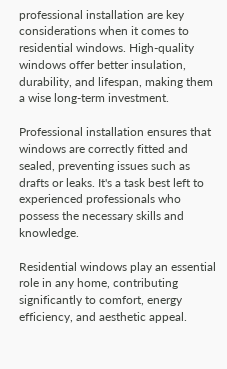professional installation are key considerations when it comes to residential windows. High-quality windows offer better insulation, durability, and lifespan, making them a wise long-term investment.

Professional installation ensures that windows are correctly fitted and sealed, preventing issues such as drafts or leaks. It's a task best left to experienced professionals who possess the necessary skills and knowledge.

Residential windows play an essential role in any home, contributing significantly to comfort, energy efficiency, and aesthetic appeal.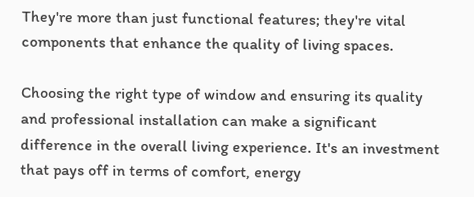They're more than just functional features; they're vital components that enhance the quality of living spaces.

Choosing the right type of window and ensuring its quality and professional installation can make a significant difference in the overall living experience. It's an investment that pays off in terms of comfort, energy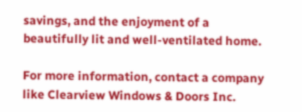savings, and the enjoyment of a beautifully lit and well-ventilated home.

For more information, contact a company like Clearview Windows & Doors Inc.